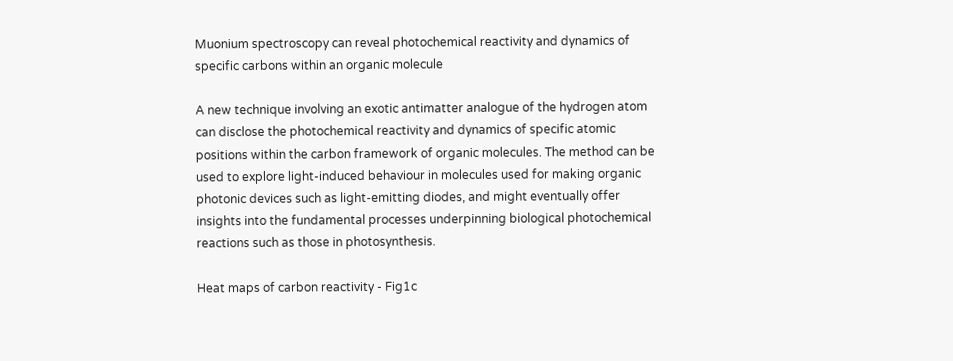Muonium spectroscopy can reveal photochemical reactivity and dynamics of specific carbons within an organic molecule

A new technique involving an exotic antimatter analogue of the hydrogen atom can disclose the photochemical reactivity and dynamics of specific atomic positions within the carbon framework of organic molecules. The method can be used to explore light-induced behaviour in molecules used for making organic photonic devices such as light-emitting diodes, and might eventually offer insights into the fundamental processes underpinning biological photochemical reactions such as those in photosynthesis.

Heat maps of carbon reactivity - Fig1c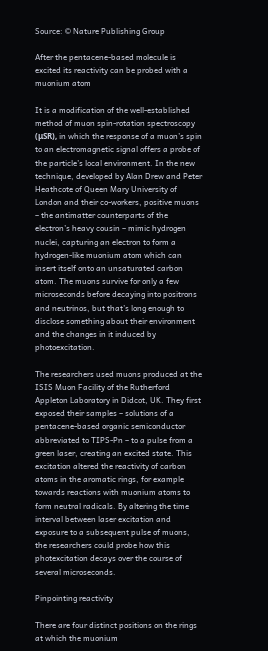Source: © Nature Publishing Group

After the pentacene-based molecule is excited its reactivity can be probed with a muonium atom

It is a modification of the well-established method of muon spin-rotation spectroscopy (μSR), in which the response of a muon’s spin to an electromagnetic signal offers a probe of the particle’s local environment. In the new technique, developed by Alan Drew and Peter Heathcote of Queen Mary University of London and their co-workers, positive muons – the antimatter counterparts of the electron’s heavy cousin – mimic hydrogen nuclei, capturing an electron to form a hydrogen-like muonium atom which can insert itself onto an unsaturated carbon atom. The muons survive for only a few microseconds before decaying into positrons and neutrinos, but that’s long enough to disclose something about their environment and the changes in it induced by photoexcitation.

The researchers used muons produced at the ISIS Muon Facility of the Rutherford Appleton Laboratory in Didcot, UK. They first exposed their samples – solutions of a pentacene-based organic semiconductor abbreviated to TIPS-Pn – to a pulse from a green laser, creating an excited state. This excitation altered the reactivity of carbon atoms in the aromatic rings, for example towards reactions with muonium atoms to form neutral radicals. By altering the time interval between laser excitation and exposure to a subsequent pulse of muons, the researchers could probe how this photexcitation decays over the course of several microseconds.

Pinpointing reactivity

There are four distinct positions on the rings at which the muonium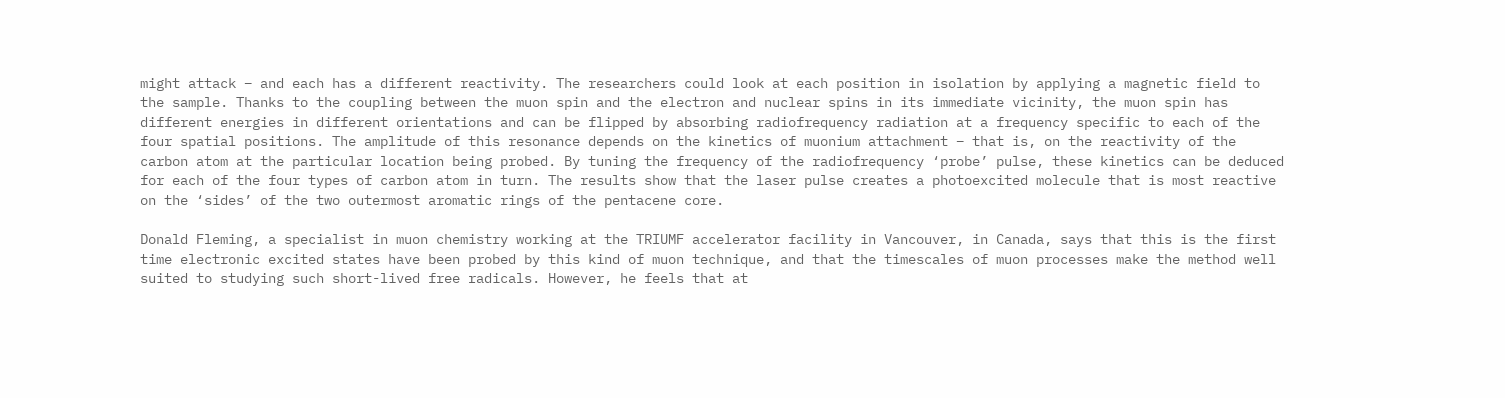might attack – and each has a different reactivity. The researchers could look at each position in isolation by applying a magnetic field to the sample. Thanks to the coupling between the muon spin and the electron and nuclear spins in its immediate vicinity, the muon spin has different energies in different orientations and can be flipped by absorbing radiofrequency radiation at a frequency specific to each of the four spatial positions. The amplitude of this resonance depends on the kinetics of muonium attachment – that is, on the reactivity of the carbon atom at the particular location being probed. By tuning the frequency of the radiofrequency ‘probe’ pulse, these kinetics can be deduced for each of the four types of carbon atom in turn. The results show that the laser pulse creates a photoexcited molecule that is most reactive on the ‘sides’ of the two outermost aromatic rings of the pentacene core.

Donald Fleming, a specialist in muon chemistry working at the TRIUMF accelerator facility in Vancouver, in Canada, says that this is the first time electronic excited states have been probed by this kind of muon technique, and that the timescales of muon processes make the method well suited to studying such short-lived free radicals. However, he feels that at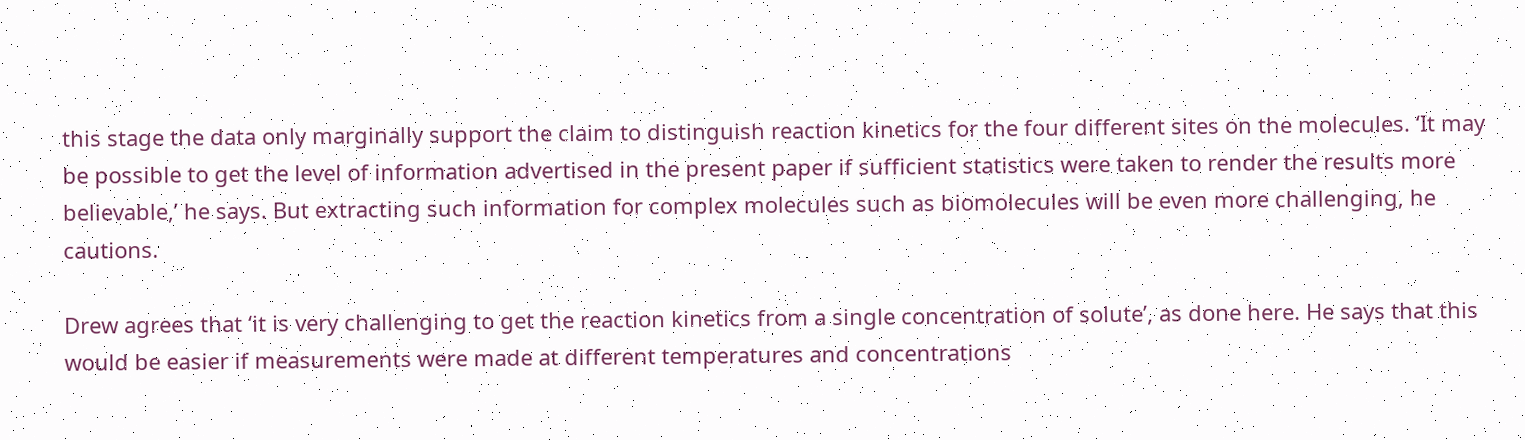this stage the data only marginally support the claim to distinguish reaction kinetics for the four different sites on the molecules. ‘It may be possible to get the level of information advertised in the present paper if sufficient statistics were taken to render the results more believable,’ he says. But extracting such information for complex molecules such as biomolecules will be even more challenging, he cautions.

Drew agrees that ‘it is very challenging to get the reaction kinetics from a single concentration of solute’, as done here. He says that this would be easier if measurements were made at different temperatures and concentrations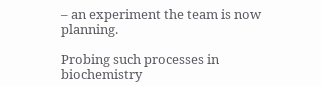– an experiment the team is now planning.

Probing such processes in biochemistry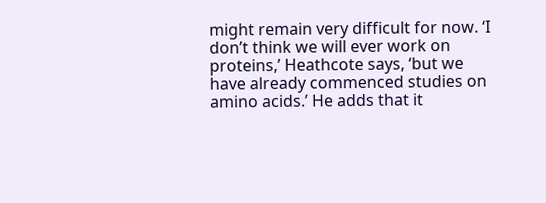might remain very difficult for now. ‘I don’t think we will ever work on proteins,’ Heathcote says, ‘but we have already commenced studies on amino acids.’ He adds that it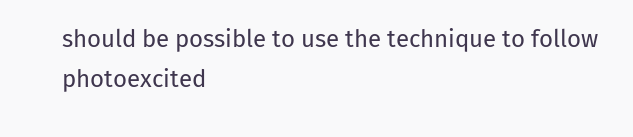should be possible to use the technique to follow photoexcited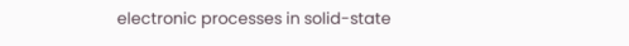electronic processes in solid-state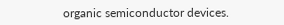organic semiconductor devices.